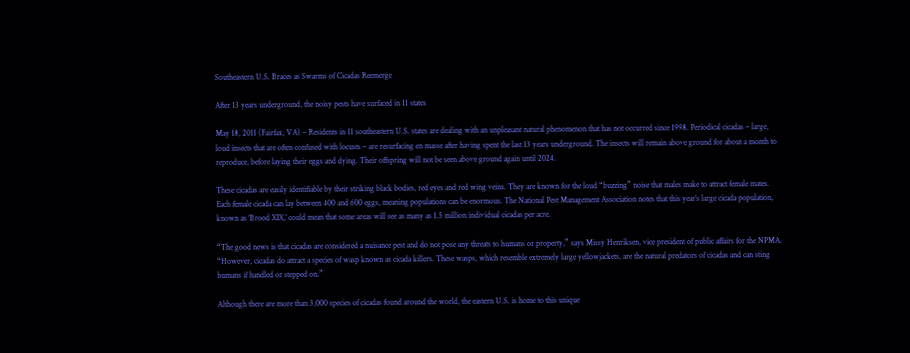Southeastern U.S. Braces as Swarms of Cicadas Reemerge

After 13 years underground, the noisy pests have surfaced in 11 states

May 18, 2011 (Fairfax, VA) – Residents in 11 southeastern U.S. states are dealing with an unpleasant natural phenomenon that has not occurred since 1998. Periodical cicadas – large, loud insects that are often confused with locusts – are resurfacing en masse after having spent the last 13 years underground. The insects will remain above ground for about a month to reproduce, before laying their eggs and dying. Their offspring will not be seen above ground again until 2024.

These cicadas are easily identifiable by their striking black bodies, red eyes and red wing veins. They are known for the loud “buzzing” noise that males make to attract female mates. Each female cicada can lay between 400 and 600 eggs, meaning populations can be enormous. The National Pest Management Association notes that this year’s large cicada population, known as ‘Brood XIX,’ could mean that some areas will see as many as 1.5 million individual cicadas per acre.

“The good news is that cicadas are considered a nuisance pest and do not pose any threats to humans or property,” says Missy Henriksen, vice president of public affairs for the NPMA. “However, cicadas do attract a species of wasp known as cicada killers. These wasps, which resemble extremely large yellowjackets, are the natural predators of cicadas and can sting humans if handled or stepped on.”

Although there are more than 3,000 species of cicadas found around the world, the eastern U.S. is home to this unique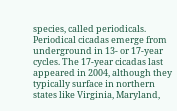species, called periodicals. Periodical cicadas emerge from underground in 13- or 17-year cycles. The 17-year cicadas last appeared in 2004, although they typically surface in northern states like Virginia, Maryland,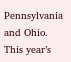Pennsylvania and Ohio. This year’s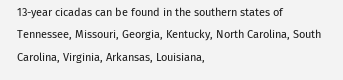13-year cicadas can be found in the southern states of Tennessee, Missouri, Georgia, Kentucky, North Carolina, South Carolina, Virginia, Arkansas, Louisiana,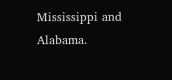Mississippi and Alabama.